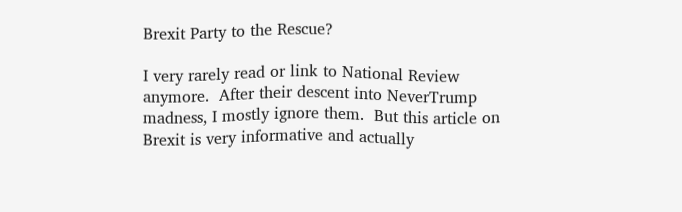Brexit Party to the Rescue?

I very rarely read or link to National Review anymore.  After their descent into NeverTrump madness, I mostly ignore them.  But this article on Brexit is very informative and actually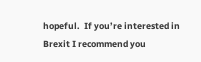hopeful.  If you’re interested in Brexit I recommend you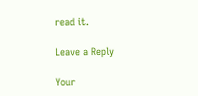read it.

Leave a Reply

Your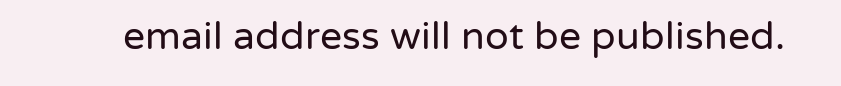email address will not be published.